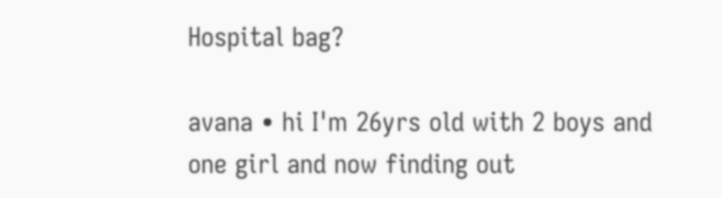Hospital bag?

avana • hi I'm 26yrs old with 2 boys and one girl and now finding out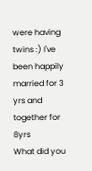were having twins :) I've been happily married for 3 yrs and together for 8yrs
What did you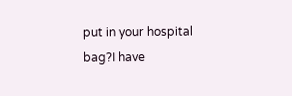put in your hospital bag?I have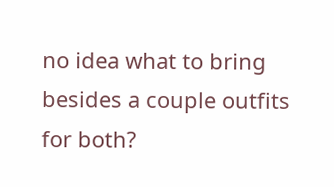no idea what to bring besides a couple outfits for both?